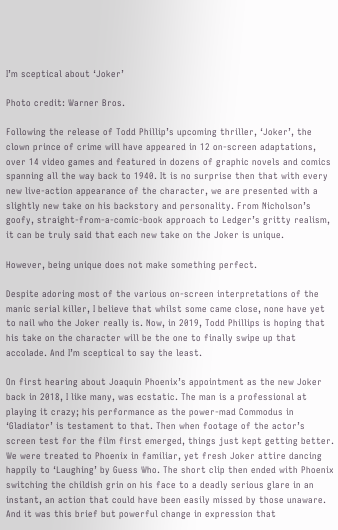I’m sceptical about ‘Joker’

Photo credit: Warner Bros.

Following the release of Todd Phillip’s upcoming thriller, ‘Joker’, the clown prince of crime will have appeared in 12 on-screen adaptations, over 14 video games and featured in dozens of graphic novels and comics spanning all the way back to 1940. It is no surprise then that with every new live-action appearance of the character, we are presented with a slightly new take on his backstory and personality. From Nicholson’s goofy, straight-from-a-comic-book approach to Ledger’s gritty realism, it can be truly said that each new take on the Joker is unique.

However, being unique does not make something perfect.

Despite adoring most of the various on-screen interpretations of the manic serial killer, I believe that whilst some came close, none have yet to nail who the Joker really is. Now, in 2019, Todd Phillips is hoping that his take on the character will be the one to finally swipe up that accolade. And I’m sceptical to say the least.

On first hearing about Joaquin Phoenix’s appointment as the new Joker back in 2018, I like many, was ecstatic. The man is a professional at playing it crazy; his performance as the power-mad Commodus in ‘Gladiator’ is testament to that. Then when footage of the actor’s screen test for the film first emerged, things just kept getting better. We were treated to Phoenix in familiar, yet fresh Joker attire dancing happily to ‘Laughing’ by Guess Who. The short clip then ended with Phoenix switching the childish grin on his face to a deadly serious glare in an instant, an action that could have been easily missed by those unaware. And it was this brief but powerful change in expression that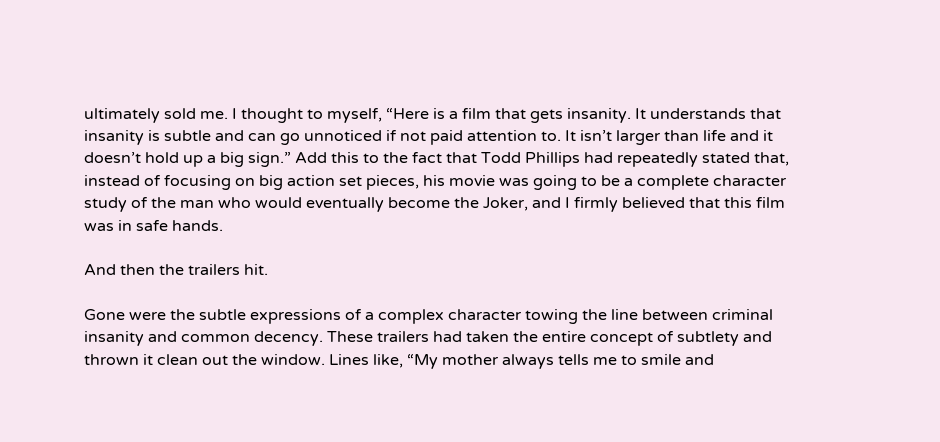ultimately sold me. I thought to myself, “Here is a film that gets insanity. It understands that insanity is subtle and can go unnoticed if not paid attention to. It isn’t larger than life and it doesn’t hold up a big sign.” Add this to the fact that Todd Phillips had repeatedly stated that, instead of focusing on big action set pieces, his movie was going to be a complete character study of the man who would eventually become the Joker, and I firmly believed that this film was in safe hands.

And then the trailers hit.

Gone were the subtle expressions of a complex character towing the line between criminal insanity and common decency. These trailers had taken the entire concept of subtlety and thrown it clean out the window. Lines like, “My mother always tells me to smile and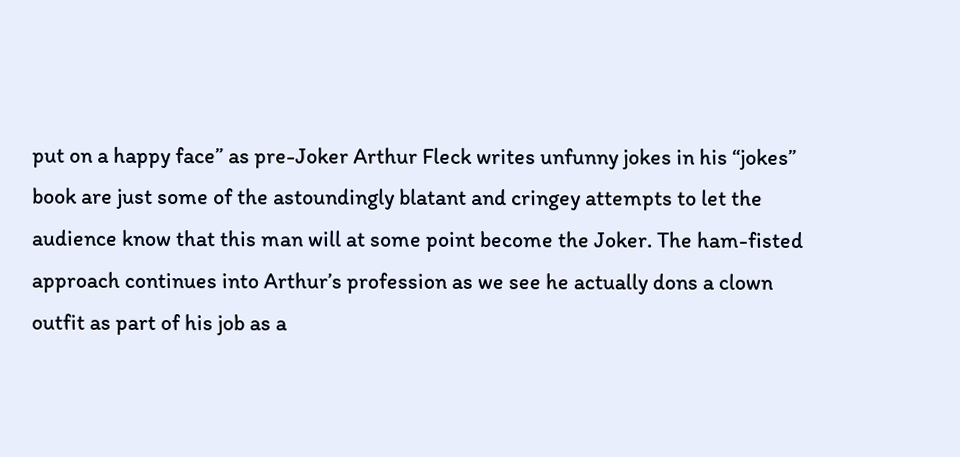put on a happy face” as pre-Joker Arthur Fleck writes unfunny jokes in his “jokes” book are just some of the astoundingly blatant and cringey attempts to let the audience know that this man will at some point become the Joker. The ham-fisted approach continues into Arthur’s profession as we see he actually dons a clown outfit as part of his job as a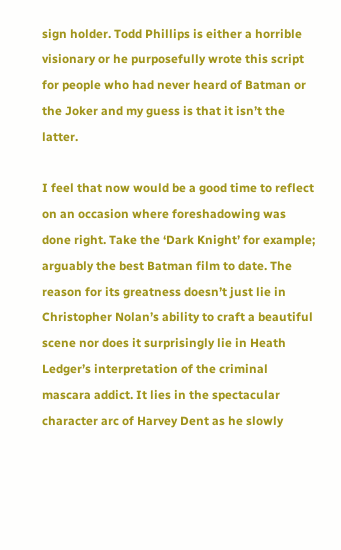sign holder. Todd Phillips is either a horrible visionary or he purposefully wrote this script for people who had never heard of Batman or the Joker and my guess is that it isn’t the latter.

I feel that now would be a good time to reflect on an occasion where foreshadowing was done right. Take the ‘Dark Knight’ for example; arguably the best Batman film to date. The reason for its greatness doesn’t just lie in Christopher Nolan’s ability to craft a beautiful scene nor does it surprisingly lie in Heath Ledger’s interpretation of the criminal mascara addict. It lies in the spectacular character arc of Harvey Dent as he slowly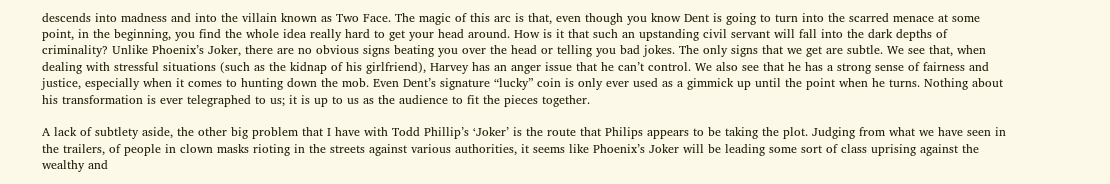descends into madness and into the villain known as Two Face. The magic of this arc is that, even though you know Dent is going to turn into the scarred menace at some point, in the beginning, you find the whole idea really hard to get your head around. How is it that such an upstanding civil servant will fall into the dark depths of criminality? Unlike Phoenix’s Joker, there are no obvious signs beating you over the head or telling you bad jokes. The only signs that we get are subtle. We see that, when dealing with stressful situations (such as the kidnap of his girlfriend), Harvey has an anger issue that he can’t control. We also see that he has a strong sense of fairness and justice, especially when it comes to hunting down the mob. Even Dent’s signature “lucky” coin is only ever used as a gimmick up until the point when he turns. Nothing about his transformation is ever telegraphed to us; it is up to us as the audience to fit the pieces together.

A lack of subtlety aside, the other big problem that I have with Todd Phillip’s ‘Joker’ is the route that Philips appears to be taking the plot. Judging from what we have seen in the trailers, of people in clown masks rioting in the streets against various authorities, it seems like Phoenix’s Joker will be leading some sort of class uprising against the wealthy and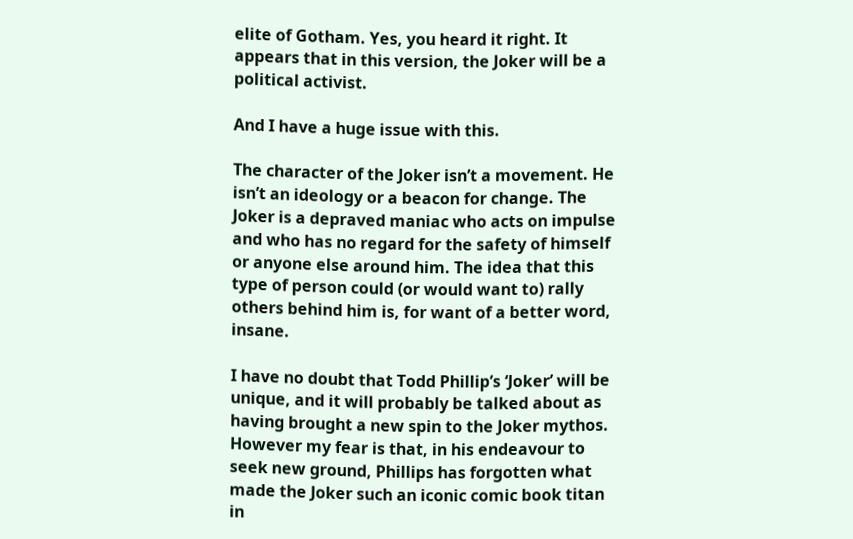elite of Gotham. Yes, you heard it right. It appears that in this version, the Joker will be a political activist.

And I have a huge issue with this.

The character of the Joker isn’t a movement. He isn’t an ideology or a beacon for change. The Joker is a depraved maniac who acts on impulse and who has no regard for the safety of himself or anyone else around him. The idea that this type of person could (or would want to) rally others behind him is, for want of a better word, insane.

I have no doubt that Todd Phillip’s ‘Joker’ will be unique, and it will probably be talked about as having brought a new spin to the Joker mythos. However my fear is that, in his endeavour to seek new ground, Phillips has forgotten what made the Joker such an iconic comic book titan in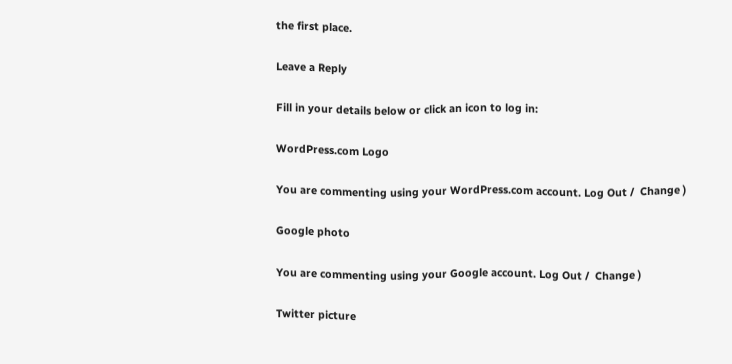the first place.

Leave a Reply

Fill in your details below or click an icon to log in:

WordPress.com Logo

You are commenting using your WordPress.com account. Log Out /  Change )

Google photo

You are commenting using your Google account. Log Out /  Change )

Twitter picture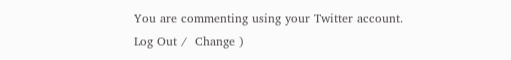You are commenting using your Twitter account. Log Out /  Change )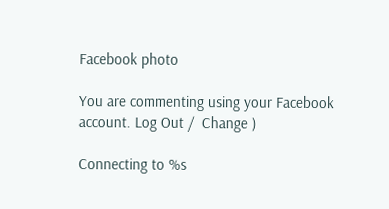Facebook photo

You are commenting using your Facebook account. Log Out /  Change )

Connecting to %s